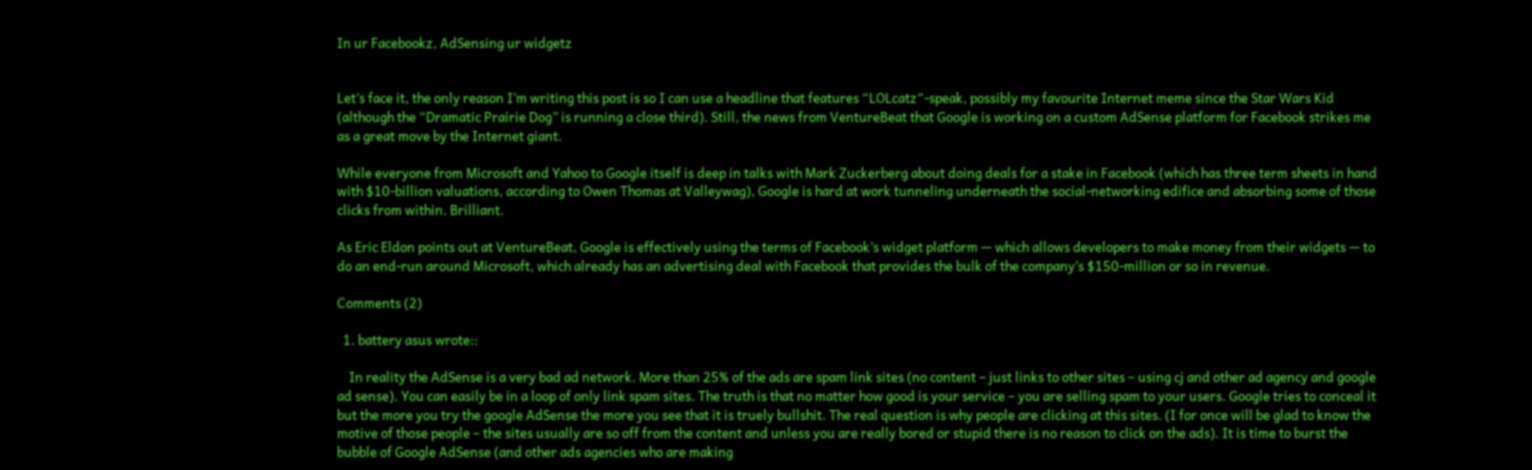In ur Facebookz, AdSensing ur widgetz


Let’s face it, the only reason I’m writing this post is so I can use a headline that features “LOLcatz“-speak, possibly my favourite Internet meme since the Star Wars Kid (although the “Dramatic Prairie Dog” is running a close third). Still, the news from VentureBeat that Google is working on a custom AdSense platform for Facebook strikes me as a great move by the Internet giant.

While everyone from Microsoft and Yahoo to Google itself is deep in talks with Mark Zuckerberg about doing deals for a stake in Facebook (which has three term sheets in hand with $10-billion valuations, according to Owen Thomas at Valleywag), Google is hard at work tunneling underneath the social-networking edifice and absorbing some of those clicks from within. Brilliant.

As Eric Eldon points out at VentureBeat, Google is effectively using the terms of Facebook’s widget platform — which allows developers to make money from their widgets — to do an end-run around Microsoft, which already has an advertising deal with Facebook that provides the bulk of the company’s $150-million or so in revenue.

Comments (2)

  1. battery asus wrote::

    In reality the AdSense is a very bad ad network. More than 25% of the ads are spam link sites (no content – just links to other sites – using cj and other ad agency and google ad sense). You can easily be in a loop of only link spam sites. The truth is that no matter how good is your service – you are selling spam to your users. Google tries to conceal it but the more you try the google AdSense the more you see that it is truely bullshit. The real question is why people are clicking at this sites. (I for once will be glad to know the motive of those people – the sites usually are so off from the content and unless you are really bored or stupid there is no reason to click on the ads). It is time to burst the bubble of Google AdSense (and other ads agencies who are making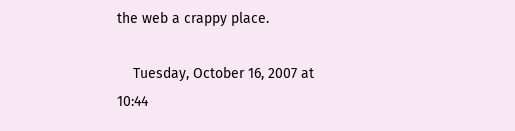the web a crappy place.

    Tuesday, October 16, 2007 at 10:44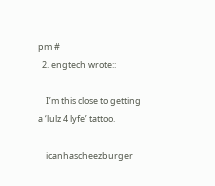pm #
  2. engtech wrote::

    I’m this close to getting a ‘lulz 4 lyfe’ tattoo.

    icanhascheezburger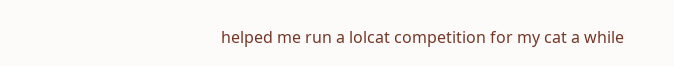helped me run a lolcat competition for my cat a while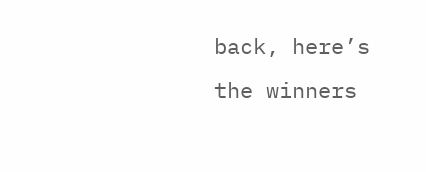back, here’s the winners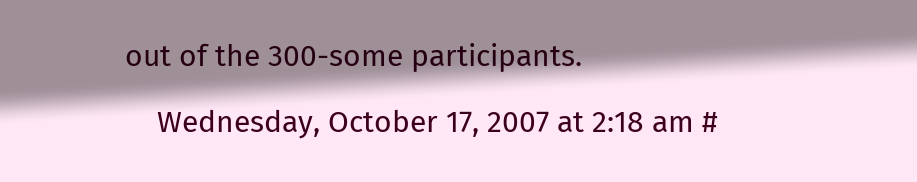out of the 300-some participants.

    Wednesday, October 17, 2007 at 2:18 am #